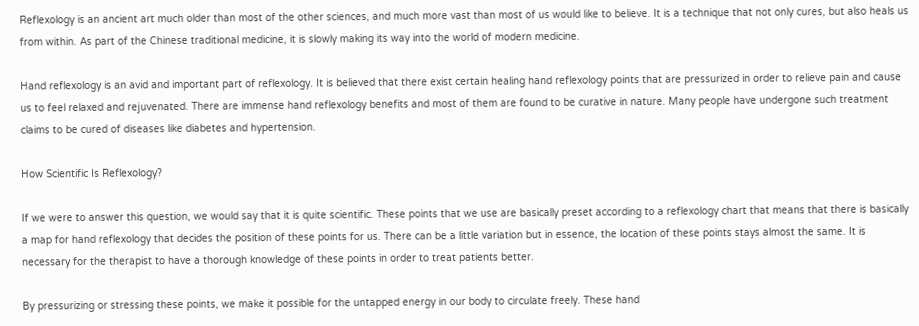Reflexology is an ancient art much older than most of the other sciences, and much more vast than most of us would like to believe. It is a technique that not only cures, but also heals us from within. As part of the Chinese traditional medicine, it is slowly making its way into the world of modern medicine.

Hand reflexology is an avid and important part of reflexology. It is believed that there exist certain healing hand reflexology points that are pressurized in order to relieve pain and cause us to feel relaxed and rejuvenated. There are immense hand reflexology benefits and most of them are found to be curative in nature. Many people have undergone such treatment claims to be cured of diseases like diabetes and hypertension.

How Scientific Is Reflexology?

If we were to answer this question, we would say that it is quite scientific. These points that we use are basically preset according to a reflexology chart that means that there is basically a map for hand reflexology that decides the position of these points for us. There can be a little variation but in essence, the location of these points stays almost the same. It is necessary for the therapist to have a thorough knowledge of these points in order to treat patients better.

By pressurizing or stressing these points, we make it possible for the untapped energy in our body to circulate freely. These hand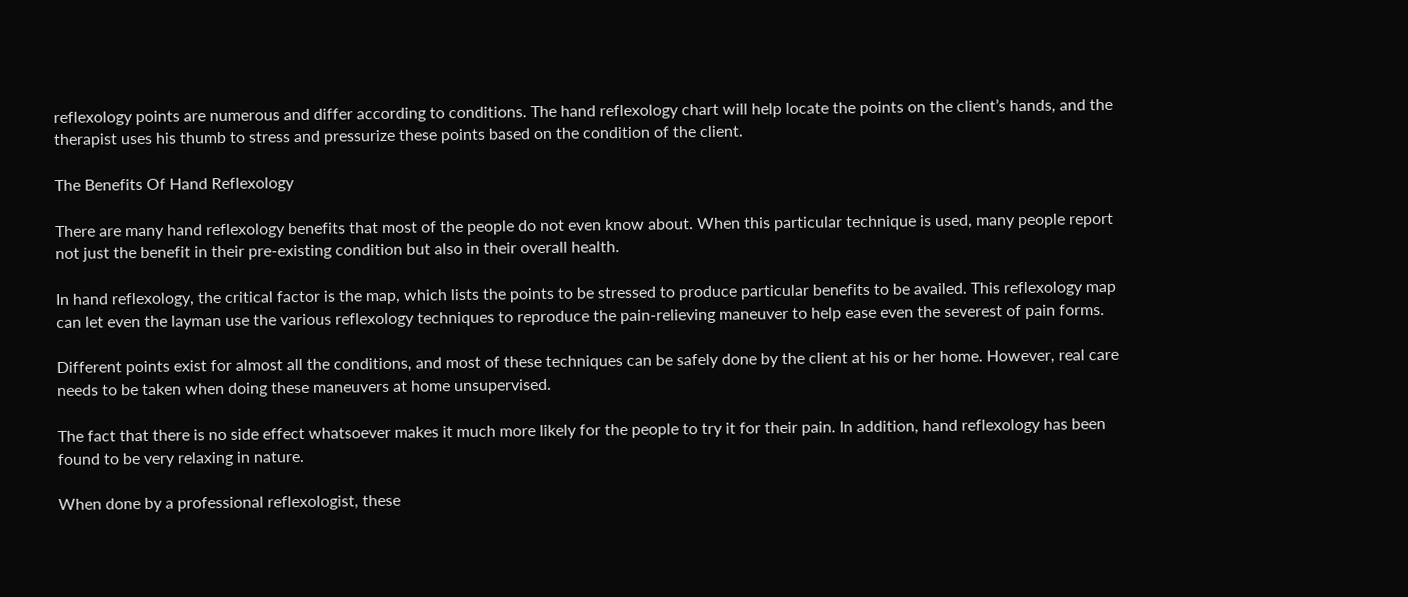reflexology points are numerous and differ according to conditions. The hand reflexology chart will help locate the points on the client’s hands, and the therapist uses his thumb to stress and pressurize these points based on the condition of the client.

The Benefits Of Hand Reflexology

There are many hand reflexology benefits that most of the people do not even know about. When this particular technique is used, many people report not just the benefit in their pre-existing condition but also in their overall health.

In hand reflexology, the critical factor is the map, which lists the points to be stressed to produce particular benefits to be availed. This reflexology map can let even the layman use the various reflexology techniques to reproduce the pain-relieving maneuver to help ease even the severest of pain forms.

Different points exist for almost all the conditions, and most of these techniques can be safely done by the client at his or her home. However, real care needs to be taken when doing these maneuvers at home unsupervised.

The fact that there is no side effect whatsoever makes it much more likely for the people to try it for their pain. In addition, hand reflexology has been found to be very relaxing in nature.

When done by a professional reflexologist, these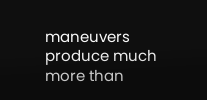maneuvers produce much more than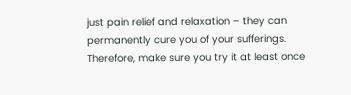just pain relief and relaxation – they can permanently cure you of your sufferings. Therefore, make sure you try it at least once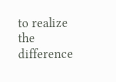to realize the difference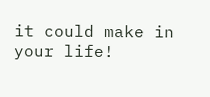it could make in your life!